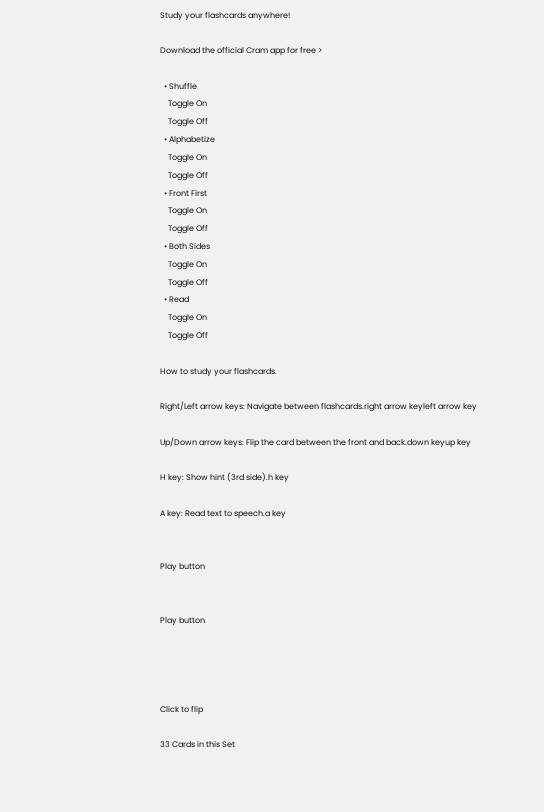Study your flashcards anywhere!

Download the official Cram app for free >

  • Shuffle
    Toggle On
    Toggle Off
  • Alphabetize
    Toggle On
    Toggle Off
  • Front First
    Toggle On
    Toggle Off
  • Both Sides
    Toggle On
    Toggle Off
  • Read
    Toggle On
    Toggle Off

How to study your flashcards.

Right/Left arrow keys: Navigate between flashcards.right arrow keyleft arrow key

Up/Down arrow keys: Flip the card between the front and back.down keyup key

H key: Show hint (3rd side).h key

A key: Read text to speech.a key


Play button


Play button




Click to flip

33 Cards in this Set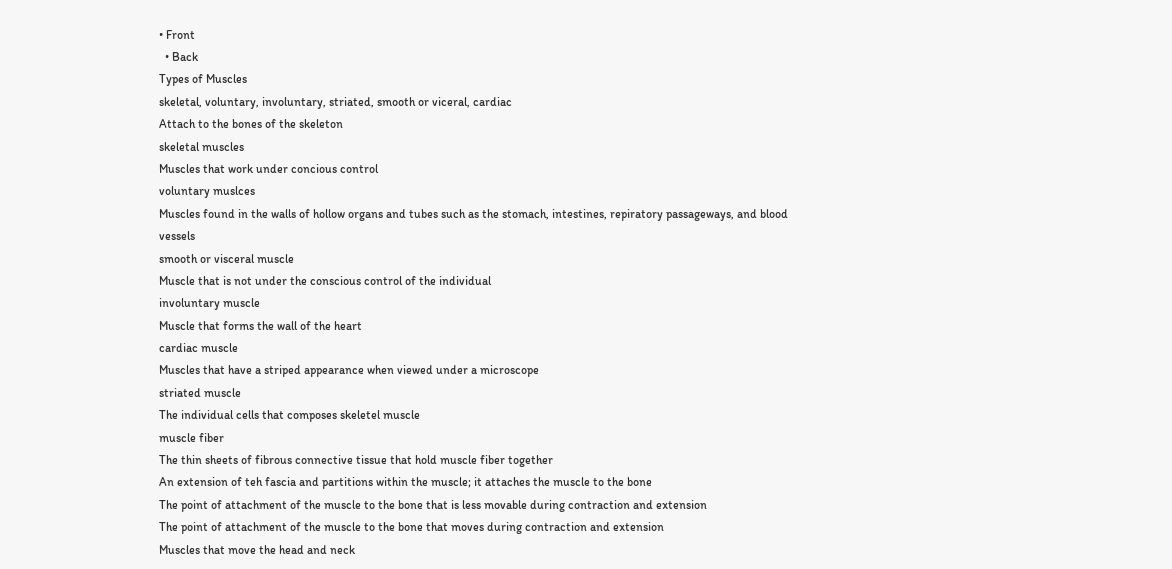• Front
  • Back
Types of Muscles
skeletal, voluntary, involuntary, striated, smooth or viceral, cardiac
Attach to the bones of the skeleton
skeletal muscles
Muscles that work under concious control
voluntary muslces
Muscles found in the walls of hollow organs and tubes such as the stomach, intestines, repiratory passageways, and blood vessels
smooth or visceral muscle
Muscle that is not under the conscious control of the individual
involuntary muscle
Muscle that forms the wall of the heart
cardiac muscle
Muscles that have a striped appearance when viewed under a microscope
striated muscle
The individual cells that composes skeletel muscle
muscle fiber
The thin sheets of fibrous connective tissue that hold muscle fiber together
An extension of teh fascia and partitions within the muscle; it attaches the muscle to the bone
The point of attachment of the muscle to the bone that is less movable during contraction and extension
The point of attachment of the muscle to the bone that moves during contraction and extension
Muscles that move the head and neck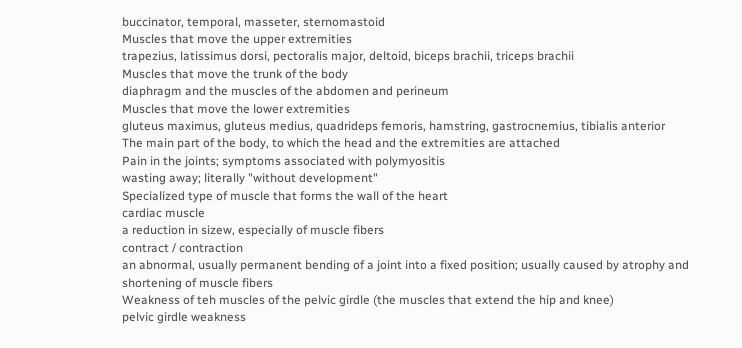buccinator, temporal, masseter, sternomastoid
Muscles that move the upper extremities
trapezius, latissimus dorsi, pectoralis major, deltoid, biceps brachii, triceps brachii
Muscles that move the trunk of the body
diaphragm and the muscles of the abdomen and perineum
Muscles that move the lower extremities
gluteus maximus, gluteus medius, quadrideps femoris, hamstring, gastrocnemius, tibialis anterior
The main part of the body, to which the head and the extremities are attached
Pain in the joints; symptoms associated with polymyositis
wasting away; literally "without development"
Specialized type of muscle that forms the wall of the heart
cardiac muscle
a reduction in sizew, especially of muscle fibers
contract / contraction
an abnormal, usually permanent bending of a joint into a fixed position; usually caused by atrophy and shortening of muscle fibers
Weakness of teh muscles of the pelvic girdle (the muscles that extend the hip and knee)
pelvic girdle weakness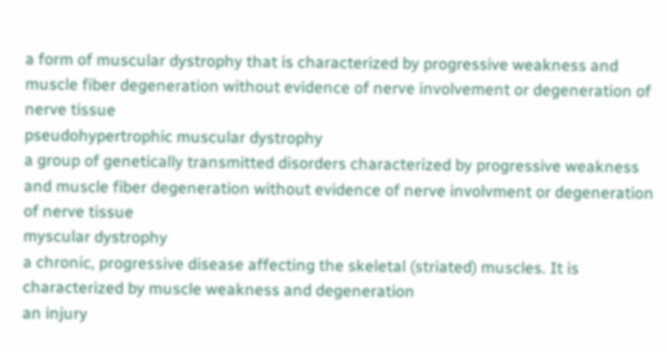a form of muscular dystrophy that is characterized by progressive weakness and muscle fiber degeneration without evidence of nerve involvement or degeneration of nerve tissue
pseudohypertrophic muscular dystrophy
a group of genetically transmitted disorders characterized by progressive weakness and muscle fiber degeneration without evidence of nerve involvment or degeneration of nerve tissue
myscular dystrophy
a chronic, progressive disease affecting the skeletal (striated) muscles. It is characterized by muscle weakness and degeneration
an injury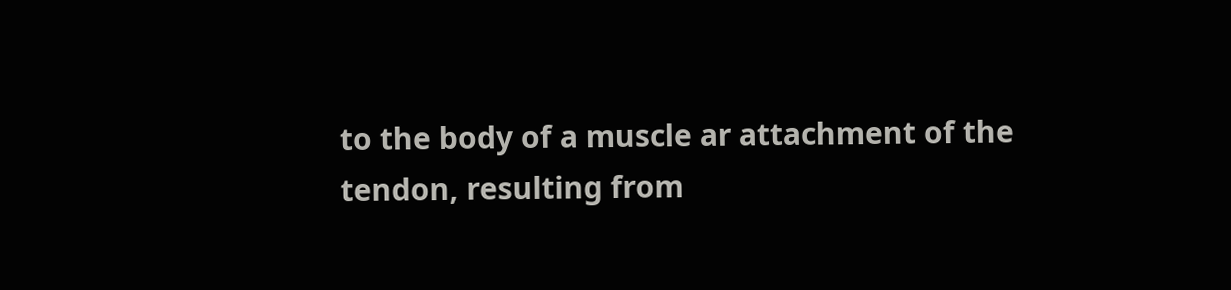to the body of a muscle ar attachment of the tendon, resulting from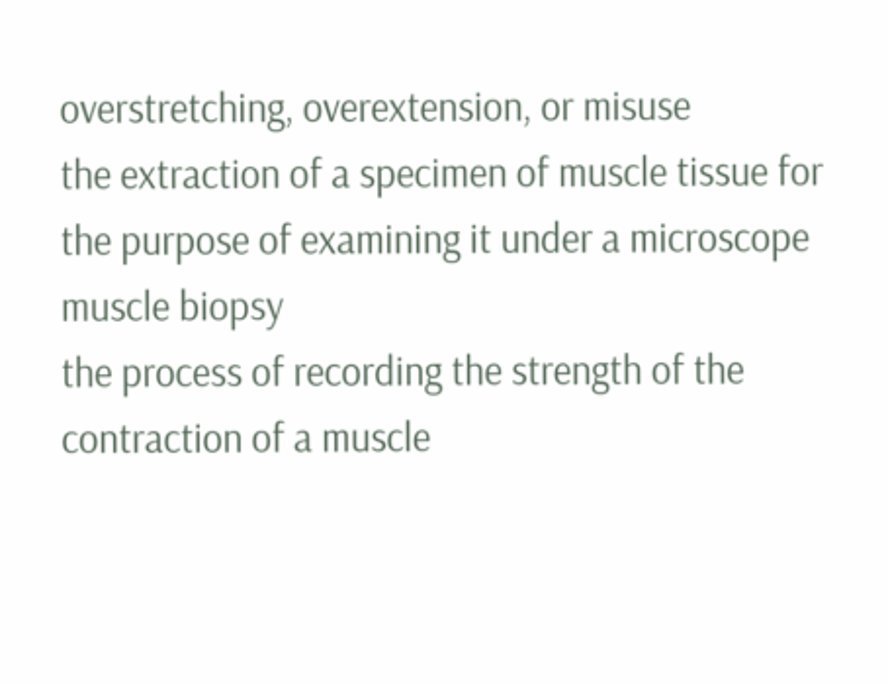overstretching, overextension, or misuse
the extraction of a specimen of muscle tissue for the purpose of examining it under a microscope
muscle biopsy
the process of recording the strength of the contraction of a muscle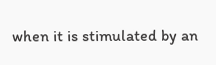when it is stimulated by an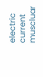electric current
muscluar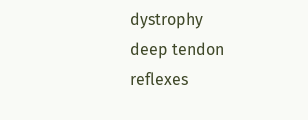dystrophy
deep tendon reflexes